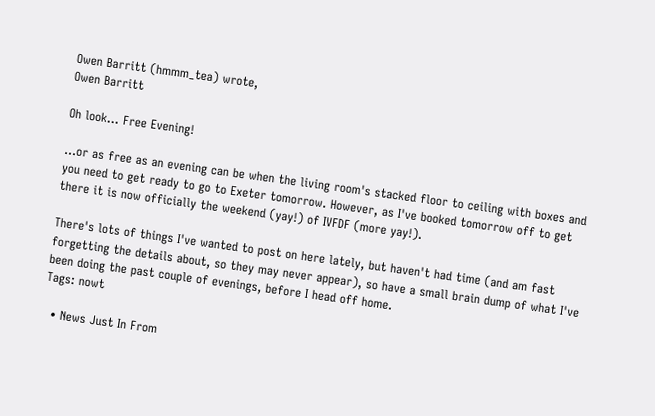Owen Barritt (hmmm_tea) wrote,
Owen Barritt

Oh look... Free Evening!

...or as free as an evening can be when the living room's stacked floor to ceiling with boxes and you need to get ready to go to Exeter tomorrow. However, as I've booked tomorrow off to get there it is now officially the weekend (yay!) of IVFDF (more yay!).

There's lots of things I've wanted to post on here lately, but haven't had time (and am fast forgetting the details about, so they may never appear), so have a small brain dump of what I've been doing the past couple of evenings, before I head off home.
Tags: nowt

  • News Just In From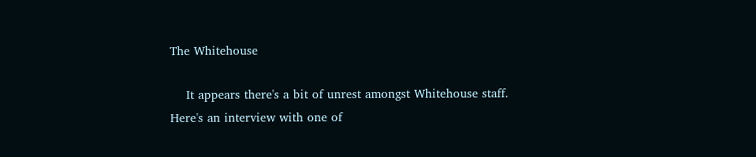The Whitehouse

    It appears there's a bit of unrest amongst Whitehouse staff. Here's an interview with one of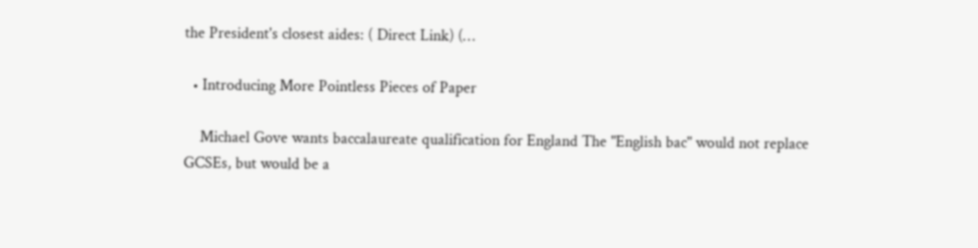the President's closest aides: ( Direct Link) (…

  • Introducing More Pointless Pieces of Paper

    Michael Gove wants baccalaureate qualification for England The "English bac" would not replace GCSEs, but would be a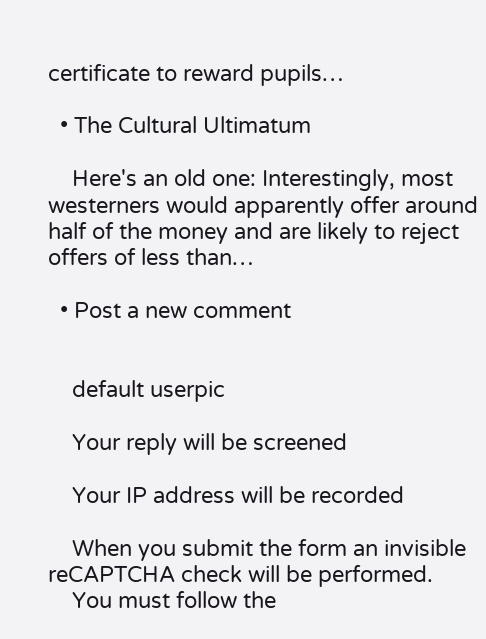certificate to reward pupils…

  • The Cultural Ultimatum

    Here's an old one: Interestingly, most westerners would apparently offer around half of the money and are likely to reject offers of less than…

  • Post a new comment


    default userpic

    Your reply will be screened

    Your IP address will be recorded

    When you submit the form an invisible reCAPTCHA check will be performed.
    You must follow the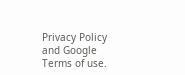Privacy Policy and Google Terms of use.